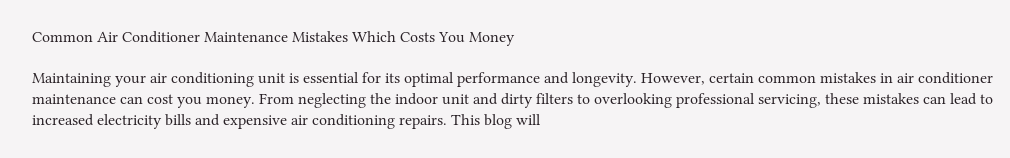Common Air Conditioner Maintenance Mistakes Which Costs You Money

Maintaining your air conditioning unit is essential for its optimal performance and longevity. However, certain common mistakes in air conditioner maintenance can cost you money. From neglecting the indoor unit and dirty filters to overlooking professional servicing, these mistakes can lead to increased electricity bills and expensive air conditioning repairs. This blog will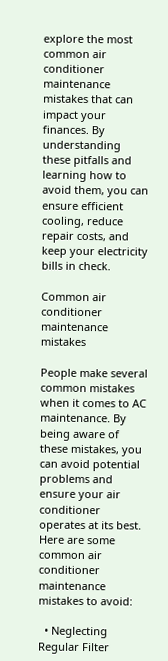explore the most common air conditioner maintenance mistakes that can impact your finances. By understanding these pitfalls and learning how to avoid them, you can ensure efficient cooling, reduce repair costs, and keep your electricity bills in check.

Common air conditioner maintenance mistakes

People make several common mistakes when it comes to AC maintenance. By being aware of these mistakes, you can avoid potential problems and ensure your air conditioner operates at its best. Here are some common air conditioner maintenance mistakes to avoid:

  • Neglecting Regular Filter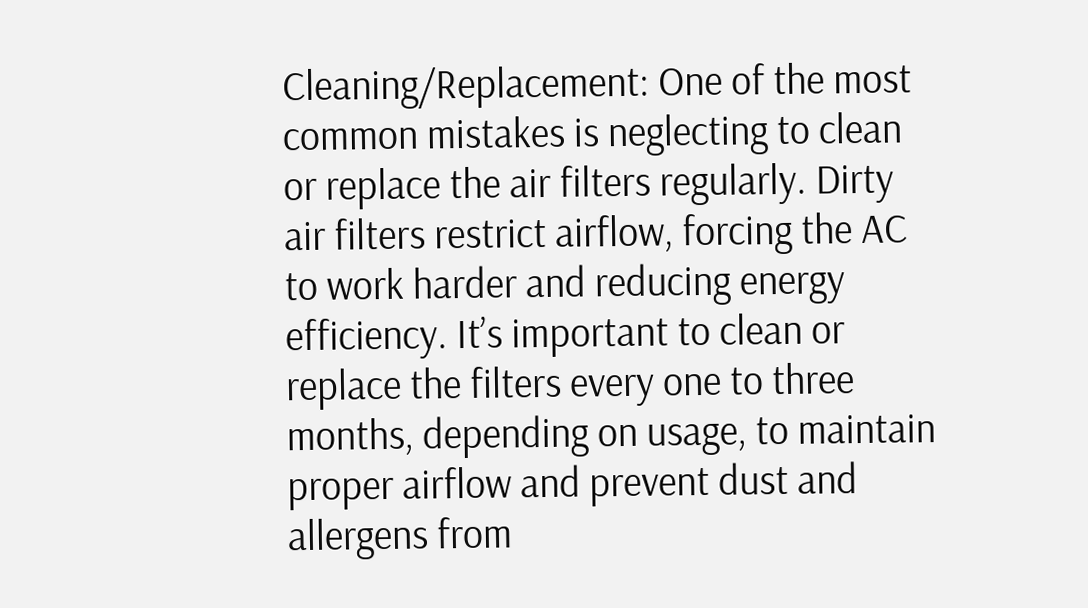Cleaning/Replacement: One of the most common mistakes is neglecting to clean or replace the air filters regularly. Dirty air filters restrict airflow, forcing the AC to work harder and reducing energy efficiency. It’s important to clean or replace the filters every one to three months, depending on usage, to maintain proper airflow and prevent dust and allergens from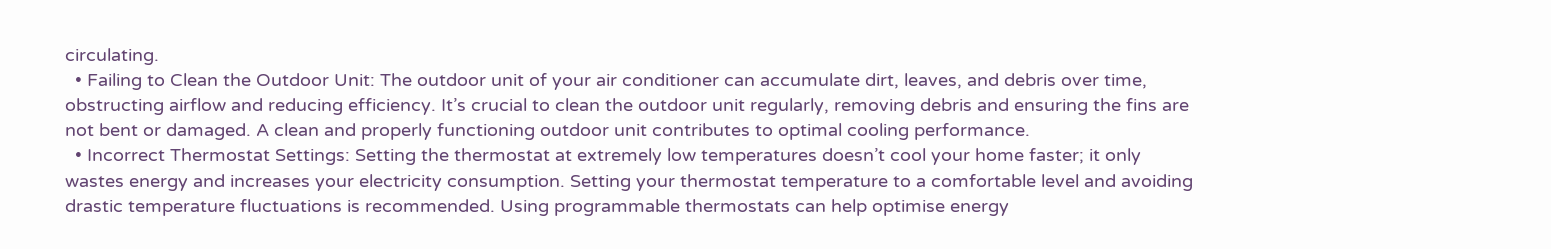circulating.
  • Failing to Clean the Outdoor Unit: The outdoor unit of your air conditioner can accumulate dirt, leaves, and debris over time, obstructing airflow and reducing efficiency. It’s crucial to clean the outdoor unit regularly, removing debris and ensuring the fins are not bent or damaged. A clean and properly functioning outdoor unit contributes to optimal cooling performance.
  • Incorrect Thermostat Settings: Setting the thermostat at extremely low temperatures doesn’t cool your home faster; it only wastes energy and increases your electricity consumption. Setting your thermostat temperature to a comfortable level and avoiding drastic temperature fluctuations is recommended. Using programmable thermostats can help optimise energy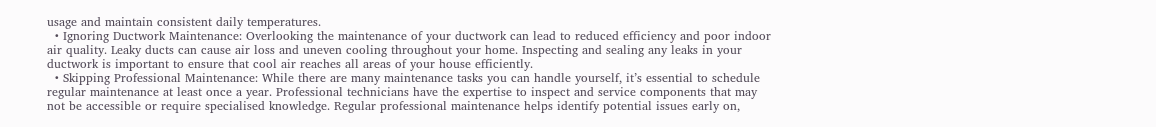usage and maintain consistent daily temperatures.
  • Ignoring Ductwork Maintenance: Overlooking the maintenance of your ductwork can lead to reduced efficiency and poor indoor air quality. Leaky ducts can cause air loss and uneven cooling throughout your home. Inspecting and sealing any leaks in your ductwork is important to ensure that cool air reaches all areas of your house efficiently.
  • Skipping Professional Maintenance: While there are many maintenance tasks you can handle yourself, it’s essential to schedule regular maintenance at least once a year. Professional technicians have the expertise to inspect and service components that may not be accessible or require specialised knowledge. Regular professional maintenance helps identify potential issues early on,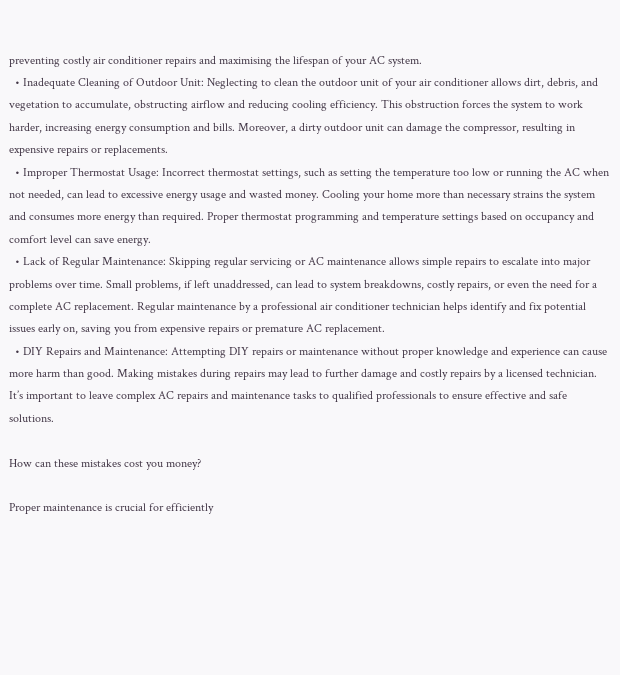preventing costly air conditioner repairs and maximising the lifespan of your AC system.
  • Inadequate Cleaning of Outdoor Unit: Neglecting to clean the outdoor unit of your air conditioner allows dirt, debris, and vegetation to accumulate, obstructing airflow and reducing cooling efficiency. This obstruction forces the system to work harder, increasing energy consumption and bills. Moreover, a dirty outdoor unit can damage the compressor, resulting in expensive repairs or replacements.
  • Improper Thermostat Usage: Incorrect thermostat settings, such as setting the temperature too low or running the AC when not needed, can lead to excessive energy usage and wasted money. Cooling your home more than necessary strains the system and consumes more energy than required. Proper thermostat programming and temperature settings based on occupancy and comfort level can save energy.
  • Lack of Regular Maintenance: Skipping regular servicing or AC maintenance allows simple repairs to escalate into major problems over time. Small problems, if left unaddressed, can lead to system breakdowns, costly repairs, or even the need for a complete AC replacement. Regular maintenance by a professional air conditioner technician helps identify and fix potential issues early on, saving you from expensive repairs or premature AC replacement.
  • DIY Repairs and Maintenance: Attempting DIY repairs or maintenance without proper knowledge and experience can cause more harm than good. Making mistakes during repairs may lead to further damage and costly repairs by a licensed technician. It’s important to leave complex AC repairs and maintenance tasks to qualified professionals to ensure effective and safe solutions.

How can these mistakes cost you money?

Proper maintenance is crucial for efficiently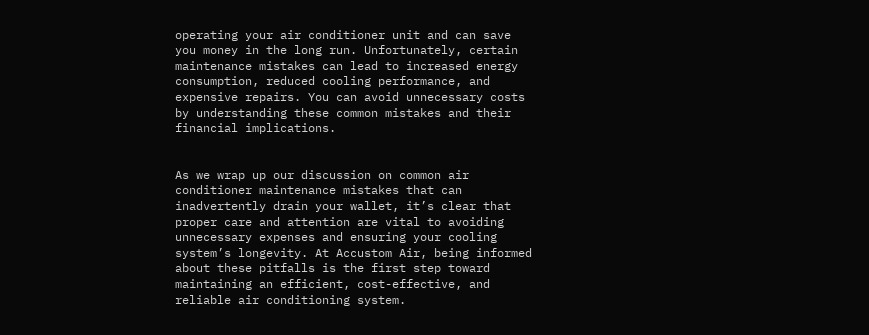operating your air conditioner unit and can save you money in the long run. Unfortunately, certain maintenance mistakes can lead to increased energy consumption, reduced cooling performance, and expensive repairs. You can avoid unnecessary costs by understanding these common mistakes and their financial implications.


As we wrap up our discussion on common air conditioner maintenance mistakes that can inadvertently drain your wallet, it’s clear that proper care and attention are vital to avoiding unnecessary expenses and ensuring your cooling system’s longevity. At Accustom Air, being informed about these pitfalls is the first step toward maintaining an efficient, cost-effective, and reliable air conditioning system.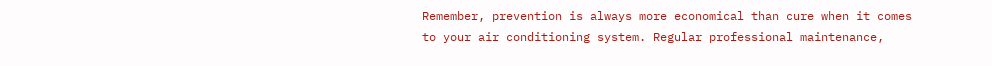Remember, prevention is always more economical than cure when it comes to your air conditioning system. Regular professional maintenance,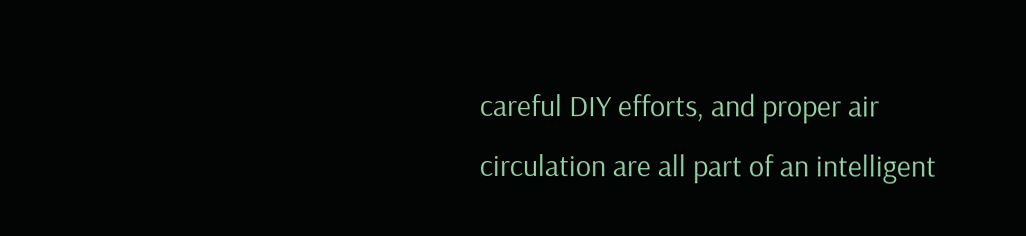careful DIY efforts, and proper air circulation are all part of an intelligent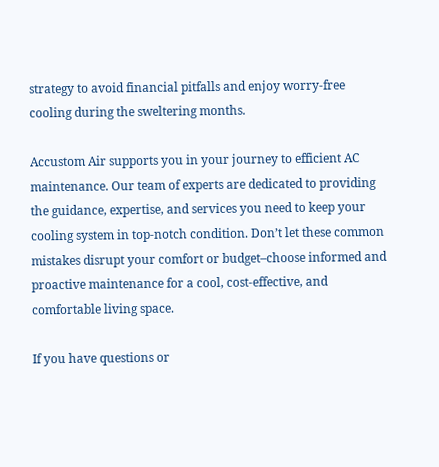strategy to avoid financial pitfalls and enjoy worry-free cooling during the sweltering months.

Accustom Air supports you in your journey to efficient AC maintenance. Our team of experts are dedicated to providing the guidance, expertise, and services you need to keep your cooling system in top-notch condition. Don’t let these common mistakes disrupt your comfort or budget–choose informed and proactive maintenance for a cool, cost-effective, and comfortable living space.

If you have questions or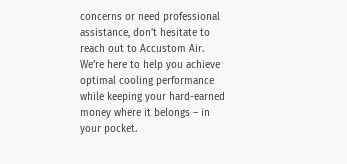concerns or need professional assistance, don’t hesitate to reach out to Accustom Air. We’re here to help you achieve optimal cooling performance while keeping your hard-earned money where it belongs – in your pocket.